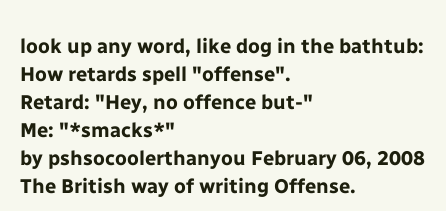look up any word, like dog in the bathtub:
How retards spell "offense".
Retard: "Hey, no offence but-"
Me: "*smacks*"
by pshsocoolerthanyou February 06, 2008
The British way of writing Offense.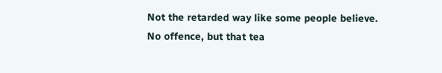Not the retarded way like some people believe.
No offence, but that tea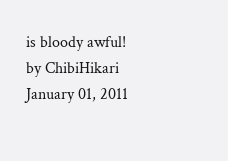is bloody awful!
by ChibiHikari January 01, 2011